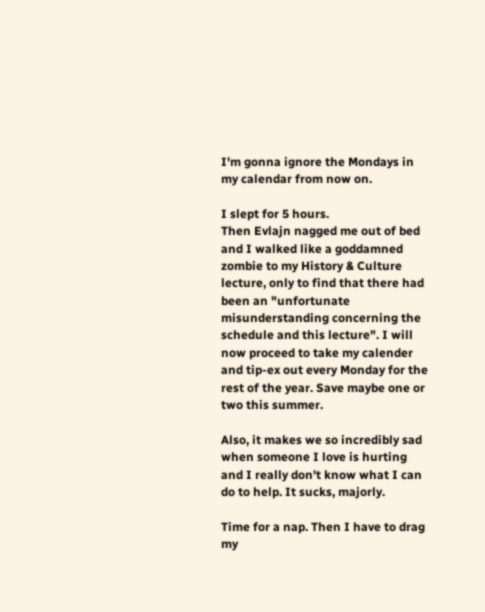I'm gonna ignore the Mondays in my calendar from now on.

I slept for 5 hours.
Then Evlajn nagged me out of bed and I walked like a goddamned zombie to my History & Culture lecture, only to find that there had been an "unfortunate misunderstanding concerning the schedule and this lecture". I will now proceed to take my calender and tip-ex out every Monday for the rest of the year. Save maybe one or two this summer.

Also, it makes we so incredibly sad when someone I love is hurting and I really don't know what I can do to help. It sucks, majorly.

Time for a nap. Then I have to drag my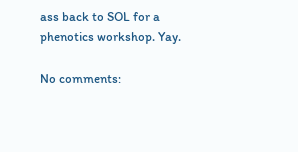ass back to SOL for a phenotics workshop. Yay.

No comments: